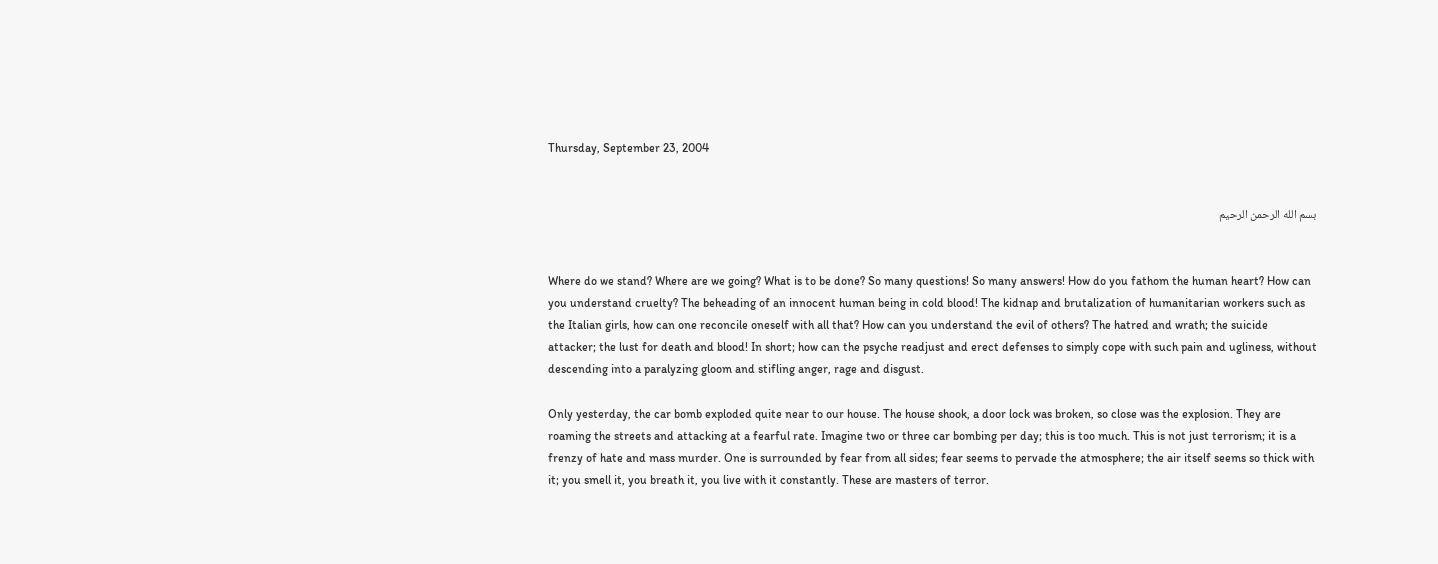Thursday, September 23, 2004


بسم الله الرحمن الرحيم


Where do we stand? Where are we going? What is to be done? So many questions! So many answers! How do you fathom the human heart? How can you understand cruelty? The beheading of an innocent human being in cold blood! The kidnap and brutalization of humanitarian workers such as the Italian girls, how can one reconcile oneself with all that? How can you understand the evil of others? The hatred and wrath; the suicide attacker; the lust for death and blood! In short; how can the psyche readjust and erect defenses to simply cope with such pain and ugliness, without descending into a paralyzing gloom and stifling anger, rage and disgust.

Only yesterday, the car bomb exploded quite near to our house. The house shook, a door lock was broken, so close was the explosion. They are roaming the streets and attacking at a fearful rate. Imagine two or three car bombing per day; this is too much. This is not just terrorism; it is a frenzy of hate and mass murder. One is surrounded by fear from all sides; fear seems to pervade the atmosphere; the air itself seems so thick with it; you smell it, you breath it, you live with it constantly. These are masters of terror.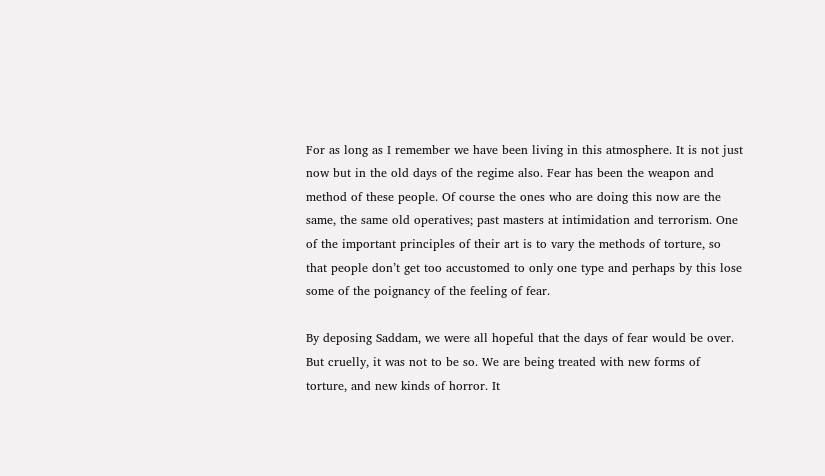For as long as I remember we have been living in this atmosphere. It is not just now but in the old days of the regime also. Fear has been the weapon and method of these people. Of course the ones who are doing this now are the same, the same old operatives; past masters at intimidation and terrorism. One of the important principles of their art is to vary the methods of torture, so that people don’t get too accustomed to only one type and perhaps by this lose some of the poignancy of the feeling of fear.

By deposing Saddam, we were all hopeful that the days of fear would be over. But cruelly, it was not to be so. We are being treated with new forms of torture, and new kinds of horror. It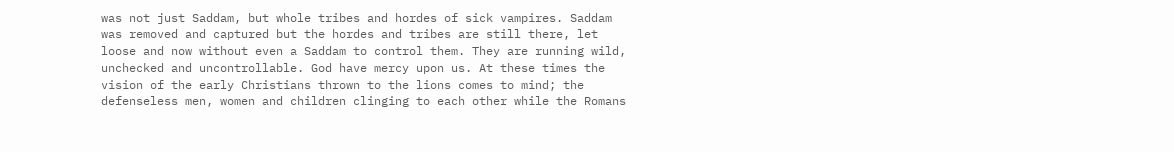was not just Saddam, but whole tribes and hordes of sick vampires. Saddam was removed and captured but the hordes and tribes are still there, let loose and now without even a Saddam to control them. They are running wild, unchecked and uncontrollable. God have mercy upon us. At these times the vision of the early Christians thrown to the lions comes to mind; the defenseless men, women and children clinging to each other while the Romans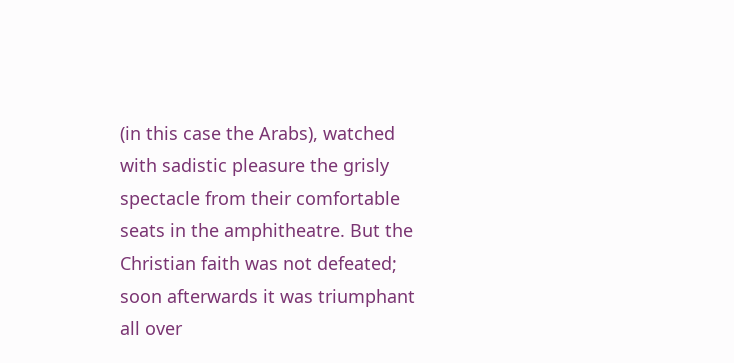(in this case the Arabs), watched with sadistic pleasure the grisly spectacle from their comfortable seats in the amphitheatre. But the Christian faith was not defeated; soon afterwards it was triumphant all over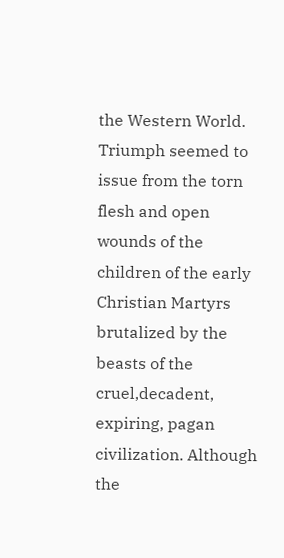the Western World. Triumph seemed to issue from the torn flesh and open wounds of the children of the early Christian Martyrs brutalized by the beasts of the cruel,decadent, expiring, pagan civilization. Although the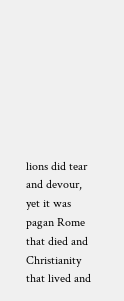lions did tear and devour, yet it was pagan Rome that died and Christianity that lived and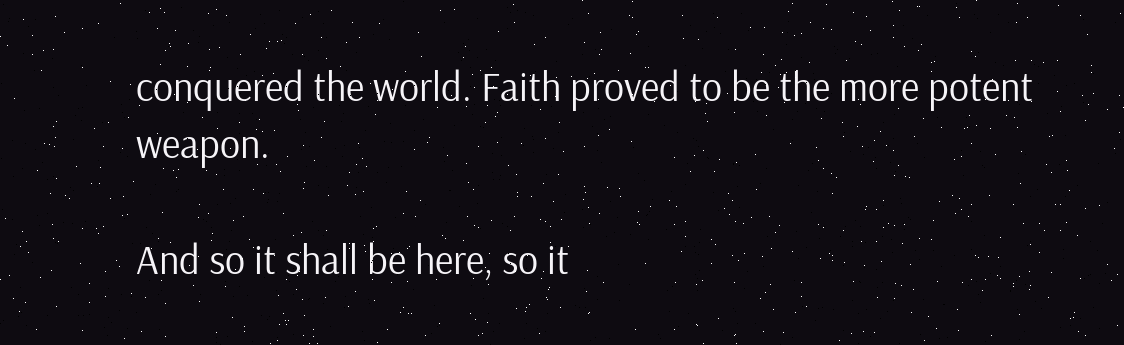conquered the world. Faith proved to be the more potent weapon.

And so it shall be here, so it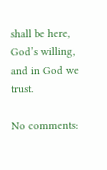shall be here, God’s willing, and in God we trust.

No comments: